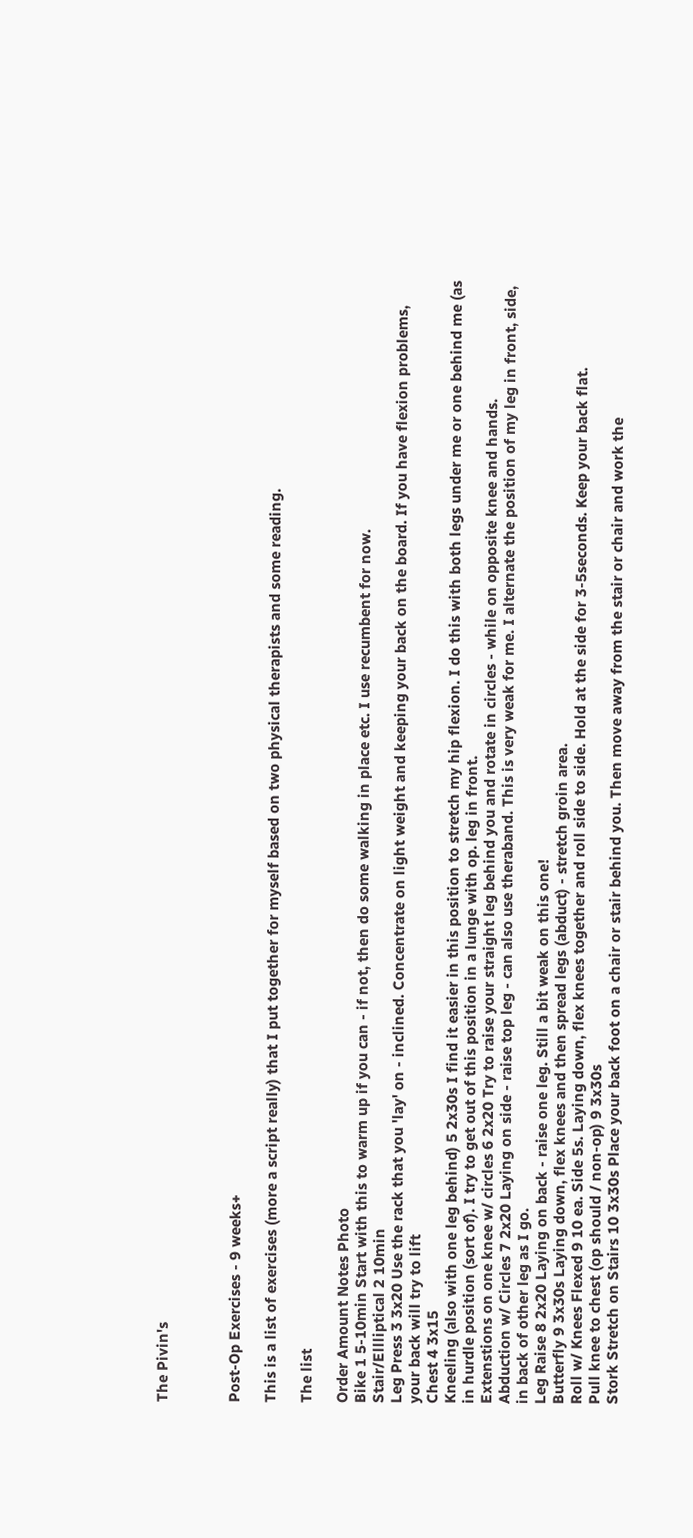The Pivin's



Post-Op Exercises - 9 weeks+

This is a list of exercises (more a script really) that I put together for myself based on two physical therapists and some reading.

The list

Order Amount Notes Photo
Bike 1 5-10min Start with this to warm up if you can - if not, then do some walking in place etc. I use recumbent for now.
Stair/Ellliptical 2 10min
Leg Press 3 3x20 Use the rack that you 'lay' on - inclined. Concentrate on light weight and keeping your back on the board. If you have flexion problems, your back will try to lift
Chest 4 3x15
Kneeling (also with one leg behind) 5 2x30s I find it easier in this position to stretch my hip flexion. I do this with both legs under me or one behind me (as in hurdle position (sort of). I try to get out of this position in a lunge with op. leg in front.
Extenstions on one knee w/ circles 6 2x20 Try to raise your straight leg behind you and rotate in circles - while on opposite knee and hands.
Abduction w/ Circles 7 2x20 Laying on side - raise top leg - can also use theraband. This is very weak for me. I alternate the position of my leg in front, side, in back of other leg as I go.
Leg Raise 8 2x20 Laying on back - raise one leg. Still a bit weak on this one!
Butterfly 9 3x30s Laying down, flex knees and then spread legs (abduct) - stretch groin area.
Roll w/ Knees Flexed 9 10 ea. Side 5s. Laying down, flex knees together and roll side to side. Hold at the side for 3-5seconds. Keep your back flat.
Pull knee to chest (op should / non-op) 9 3x30s
Stork Stretch on Stairs 10 3x30s Place your back foot on a chair or stair behind you. Then move away from the stair or chair and work the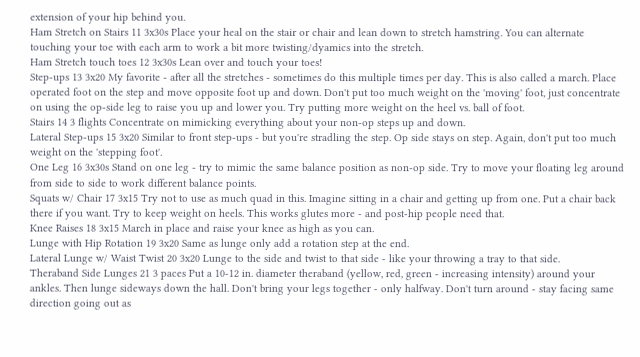extension of your hip behind you.
Ham Stretch on Stairs 11 3x30s Place your heal on the stair or chair and lean down to stretch hamstring. You can alternate touching your toe with each arm to work a bit more twisting/dyamics into the stretch.
Ham Stretch touch toes 12 3x30s Lean over and touch your toes!
Step-ups 13 3x20 My favorite - after all the stretches - sometimes do this multiple times per day. This is also called a march. Place operated foot on the step and move opposite foot up and down. Don't put too much weight on the 'moving' foot, just concentrate on using the op-side leg to raise you up and lower you. Try putting more weight on the heel vs. ball of foot.
Stairs 14 3 flights Concentrate on mimicking everything about your non-op steps up and down.
Lateral Step-ups 15 3x20 Similar to front step-ups - but you're stradling the step. Op side stays on step. Again, don't put too much weight on the 'stepping foot'.
One Leg 16 3x30s Stand on one leg - try to mimic the same balance position as non-op side. Try to move your floating leg around from side to side to work different balance points.
Squats w/ Chair 17 3x15 Try not to use as much quad in this. Imagine sitting in a chair and getting up from one. Put a chair back there if you want. Try to keep weight on heels. This works glutes more - and post-hip people need that.
Knee Raises 18 3x15 March in place and raise your knee as high as you can.
Lunge with Hip Rotation 19 3x20 Same as lunge only add a rotation step at the end.
Lateral Lunge w/ Waist Twist 20 3x20 Lunge to the side and twist to that side - like your throwing a tray to that side.
Theraband Side Lunges 21 3 paces Put a 10-12 in. diameter theraband (yellow, red, green - increasing intensity) around your ankles. Then lunge sideways down the hall. Don't bring your legs together - only halfway. Don't turn around - stay facing same direction going out as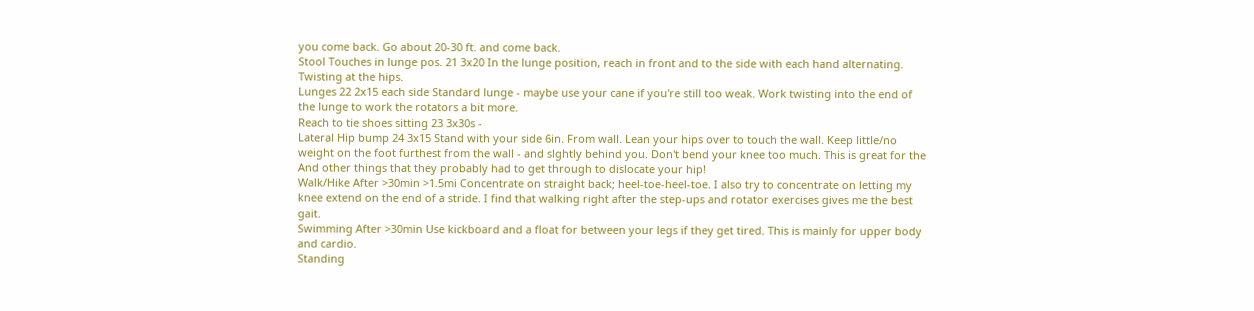you come back. Go about 20-30 ft. and come back.
Stool Touches in lunge pos. 21 3x20 In the lunge position, reach in front and to the side with each hand alternating. Twisting at the hips.
Lunges 22 2x15 each side Standard lunge - maybe use your cane if you're still too weak. Work twisting into the end of the lunge to work the rotators a bit more.
Reach to tie shoes sitting 23 3x30s -
Lateral Hip bump 24 3x15 Stand with your side 6in. From wall. Lean your hips over to touch the wall. Keep little/no weight on the foot furthest from the wall - and slghtly behind you. Don't bend your knee too much. This is great for the And other things that they probably had to get through to dislocate your hip!
Walk/Hike After >30min >1.5mi Concentrate on straight back; heel-toe-heel-toe. I also try to concentrate on letting my knee extend on the end of a stride. I find that walking right after the step-ups and rotator exercises gives me the best gait.
Swimming After >30min Use kickboard and a float for between your legs if they get tired. This is mainly for upper body and cardio.
Standing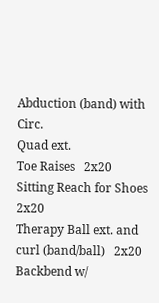Abduction (band) with Circ.
Quad ext.
Toe Raises   2x20
Sitting Reach for Shoes   2x20
Therapy Ball ext. and curl (band/ball)   2x20
Backbend w/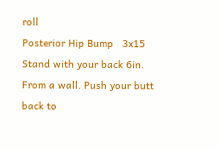roll
Posterior Hip Bump   3x15 Stand with your back 6in. From a wall. Push your butt back to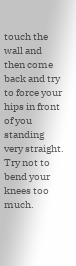touch the wall and then come back and try to force your hips in front of you standing very straight. Try not to bend your knees too much.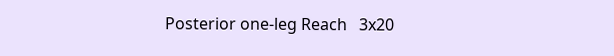Posterior one-leg Reach   3x20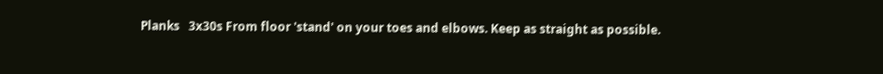Planks   3x30s From floor 'stand' on your toes and elbows. Keep as straight as possible.